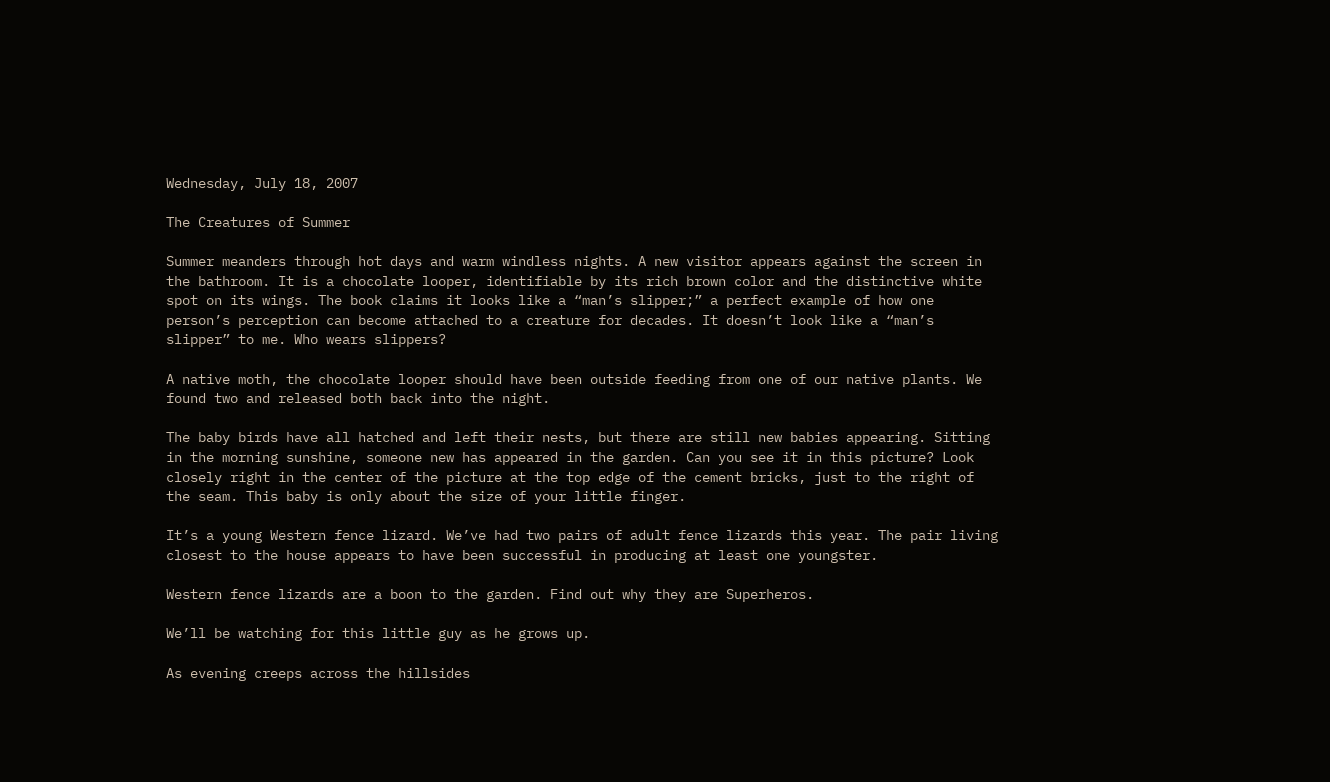Wednesday, July 18, 2007

The Creatures of Summer

Summer meanders through hot days and warm windless nights. A new visitor appears against the screen in the bathroom. It is a chocolate looper, identifiable by its rich brown color and the distinctive white spot on its wings. The book claims it looks like a “man’s slipper;” a perfect example of how one person’s perception can become attached to a creature for decades. It doesn’t look like a “man’s slipper” to me. Who wears slippers?

A native moth, the chocolate looper should have been outside feeding from one of our native plants. We found two and released both back into the night.

The baby birds have all hatched and left their nests, but there are still new babies appearing. Sitting in the morning sunshine, someone new has appeared in the garden. Can you see it in this picture? Look closely right in the center of the picture at the top edge of the cement bricks, just to the right of the seam. This baby is only about the size of your little finger.

It’s a young Western fence lizard. We’ve had two pairs of adult fence lizards this year. The pair living closest to the house appears to have been successful in producing at least one youngster.

Western fence lizards are a boon to the garden. Find out why they are Superheros.

We’ll be watching for this little guy as he grows up.

As evening creeps across the hillsides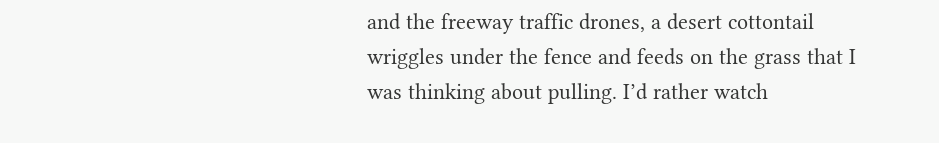and the freeway traffic drones, a desert cottontail wriggles under the fence and feeds on the grass that I was thinking about pulling. I’d rather watch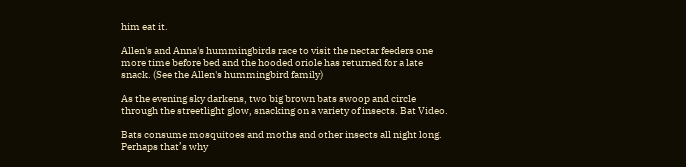him eat it.

Allen's and Anna's hummingbirds race to visit the nectar feeders one more time before bed and the hooded oriole has returned for a late snack. (See the Allen's hummingbird family)

As the evening sky darkens, two big brown bats swoop and circle through the streetlight glow, snacking on a variety of insects. Bat Video.

Bats consume mosquitoes and moths and other insects all night long. Perhaps that’s why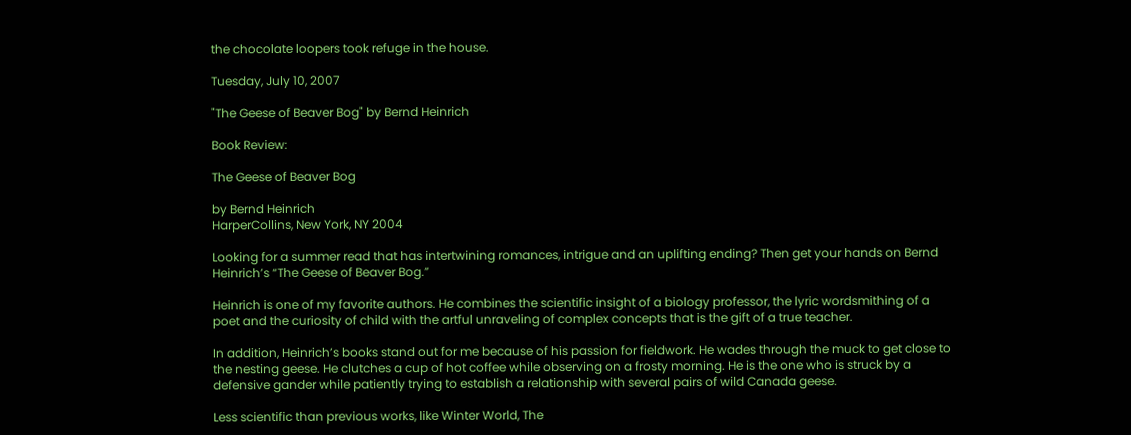the chocolate loopers took refuge in the house.

Tuesday, July 10, 2007

"The Geese of Beaver Bog" by Bernd Heinrich

Book Review:

The Geese of Beaver Bog

by Bernd Heinrich
HarperCollins, New York, NY 2004

Looking for a summer read that has intertwining romances, intrigue and an uplifting ending? Then get your hands on Bernd Heinrich’s “The Geese of Beaver Bog.”

Heinrich is one of my favorite authors. He combines the scientific insight of a biology professor, the lyric wordsmithing of a poet and the curiosity of child with the artful unraveling of complex concepts that is the gift of a true teacher.

In addition, Heinrich’s books stand out for me because of his passion for fieldwork. He wades through the muck to get close to the nesting geese. He clutches a cup of hot coffee while observing on a frosty morning. He is the one who is struck by a defensive gander while patiently trying to establish a relationship with several pairs of wild Canada geese.

Less scientific than previous works, like Winter World, The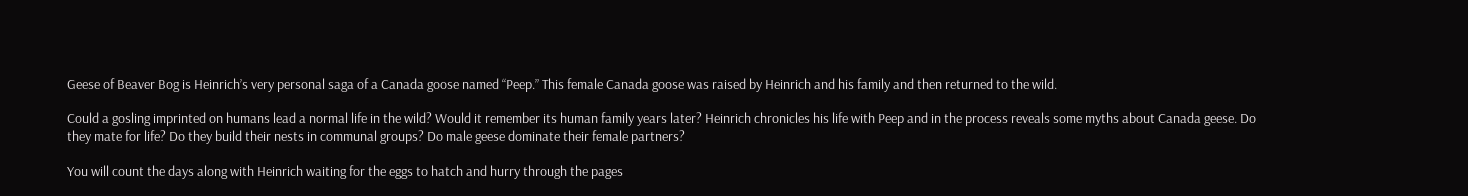Geese of Beaver Bog is Heinrich’s very personal saga of a Canada goose named “Peep.” This female Canada goose was raised by Heinrich and his family and then returned to the wild.

Could a gosling imprinted on humans lead a normal life in the wild? Would it remember its human family years later? Heinrich chronicles his life with Peep and in the process reveals some myths about Canada geese. Do they mate for life? Do they build their nests in communal groups? Do male geese dominate their female partners?

You will count the days along with Heinrich waiting for the eggs to hatch and hurry through the pages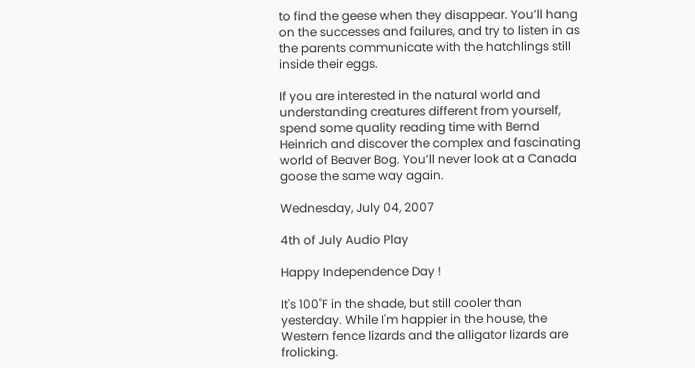to find the geese when they disappear. You’ll hang on the successes and failures, and try to listen in as the parents communicate with the hatchlings still inside their eggs.

If you are interested in the natural world and understanding creatures different from yourself, spend some quality reading time with Bernd Heinrich and discover the complex and fascinating world of Beaver Bog. You’ll never look at a Canada goose the same way again.

Wednesday, July 04, 2007

4th of July Audio Play

Happy Independence Day !

It's 100˚F in the shade, but still cooler than yesterday. While I'm happier in the house, the Western fence lizards and the alligator lizards are frolicking.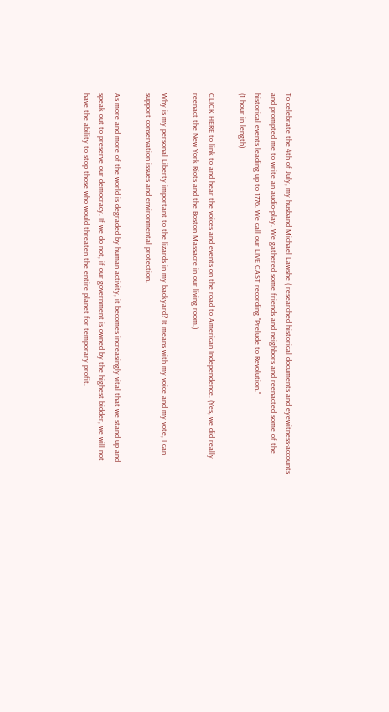To celebrate the 4th of July, my husband Michael Lawshe ( researched historical documents and eyewitness-accounts and prompted me to write an audio-play. We gathered some friends and neighbors and reenacted some of the historical events leading up to 1776. We call our LIVE CAST recording "Prelude to Revolution."
(1 hour in length)

CLICK HERE to link to and hear the voices and events on the road to American Independence. (Yes, we did really reenact the New York Riots and the Boston Massacre in our living room.)

Why is my personal Liberty important to the lizards in my backyard? It means with my voice and my vote, I can support conservation issues and environmental protection.

As more and more of the world is degraded by human activity, it becomes increasingly vital that we stand up and speak out to preserve our democracy. If we do not, if our government is owned by the highest bidder, we will not have the ability to stop those who would threaten the entire planet for temporary profit.